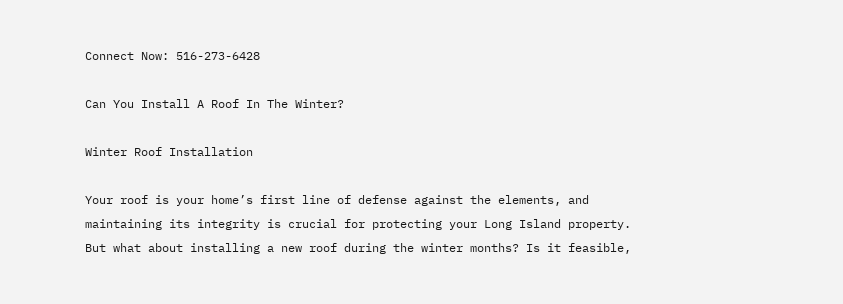Connect Now: 516-273-6428

Can You Install A Roof In The Winter?

Winter Roof Installation

Your roof is your home’s first line of defense against the elements, and maintaining its integrity is crucial for protecting your Long Island property. But what about installing a new roof during the winter months? Is it feasible,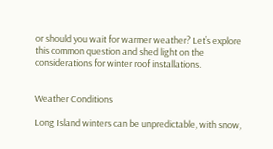or should you wait for warmer weather? Let’s explore this common question and shed light on the considerations for winter roof installations.


Weather Conditions

Long Island winters can be unpredictable, with snow,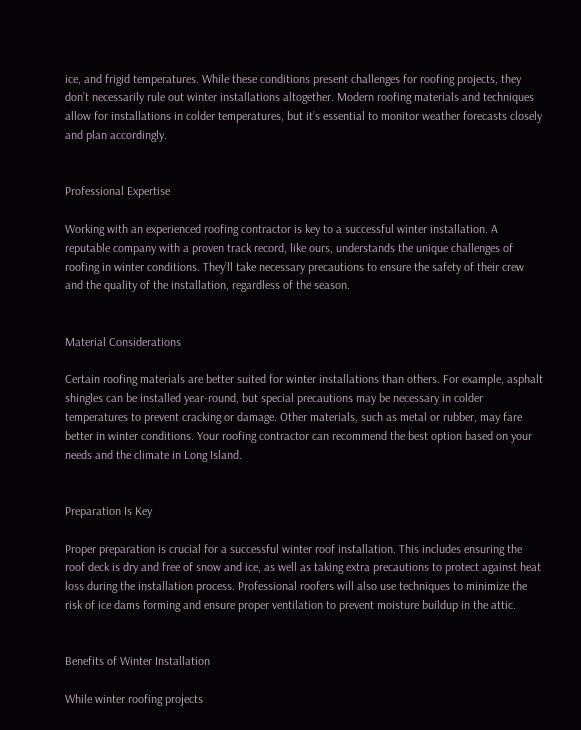ice, and frigid temperatures. While these conditions present challenges for roofing projects, they don’t necessarily rule out winter installations altogether. Modern roofing materials and techniques allow for installations in colder temperatures, but it’s essential to monitor weather forecasts closely and plan accordingly.


Professional Expertise

Working with an experienced roofing contractor is key to a successful winter installation. A reputable company with a proven track record, like ours, understands the unique challenges of roofing in winter conditions. They’ll take necessary precautions to ensure the safety of their crew and the quality of the installation, regardless of the season.


Material Considerations

Certain roofing materials are better suited for winter installations than others. For example, asphalt shingles can be installed year-round, but special precautions may be necessary in colder temperatures to prevent cracking or damage. Other materials, such as metal or rubber, may fare better in winter conditions. Your roofing contractor can recommend the best option based on your needs and the climate in Long Island.


Preparation Is Key

Proper preparation is crucial for a successful winter roof installation. This includes ensuring the roof deck is dry and free of snow and ice, as well as taking extra precautions to protect against heat loss during the installation process. Professional roofers will also use techniques to minimize the risk of ice dams forming and ensure proper ventilation to prevent moisture buildup in the attic.


Benefits of Winter Installation

While winter roofing projects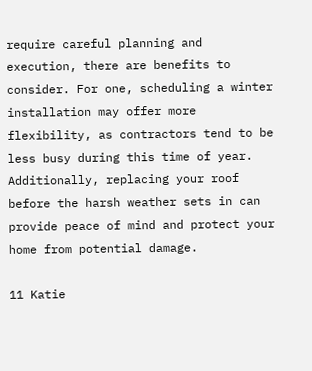require careful planning and execution, there are benefits to consider. For one, scheduling a winter installation may offer more flexibility, as contractors tend to be less busy during this time of year. Additionally, replacing your roof before the harsh weather sets in can provide peace of mind and protect your home from potential damage.

11 Katie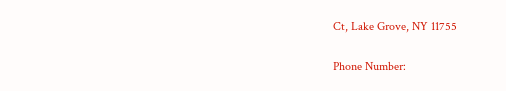Ct, Lake Grove, NY 11755

Phone Number: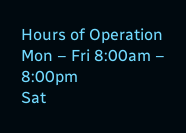Hours of Operation
Mon – Fri 8:00am – 8:00pm
Sat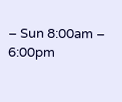– Sun 8:00am – 6:00pm